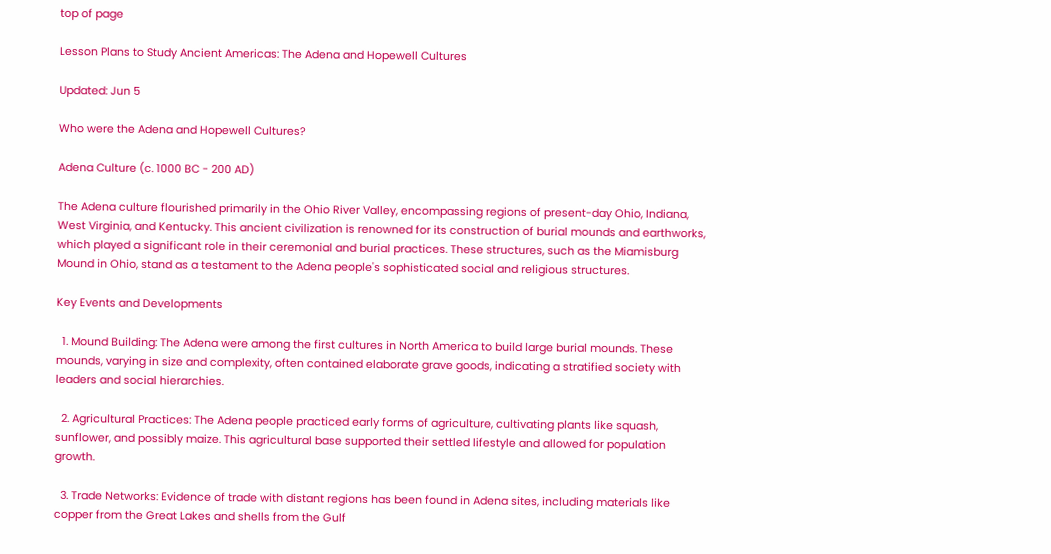top of page

Lesson Plans to Study Ancient Americas: The Adena and Hopewell Cultures

Updated: Jun 5

Who were the Adena and Hopewell Cultures?

Adena Culture (c. 1000 BC - 200 AD)

The Adena culture flourished primarily in the Ohio River Valley, encompassing regions of present-day Ohio, Indiana, West Virginia, and Kentucky. This ancient civilization is renowned for its construction of burial mounds and earthworks, which played a significant role in their ceremonial and burial practices. These structures, such as the Miamisburg Mound in Ohio, stand as a testament to the Adena people's sophisticated social and religious structures.

Key Events and Developments

  1. Mound Building: The Adena were among the first cultures in North America to build large burial mounds. These mounds, varying in size and complexity, often contained elaborate grave goods, indicating a stratified society with leaders and social hierarchies.

  2. Agricultural Practices: The Adena people practiced early forms of agriculture, cultivating plants like squash, sunflower, and possibly maize. This agricultural base supported their settled lifestyle and allowed for population growth.

  3. Trade Networks: Evidence of trade with distant regions has been found in Adena sites, including materials like copper from the Great Lakes and shells from the Gulf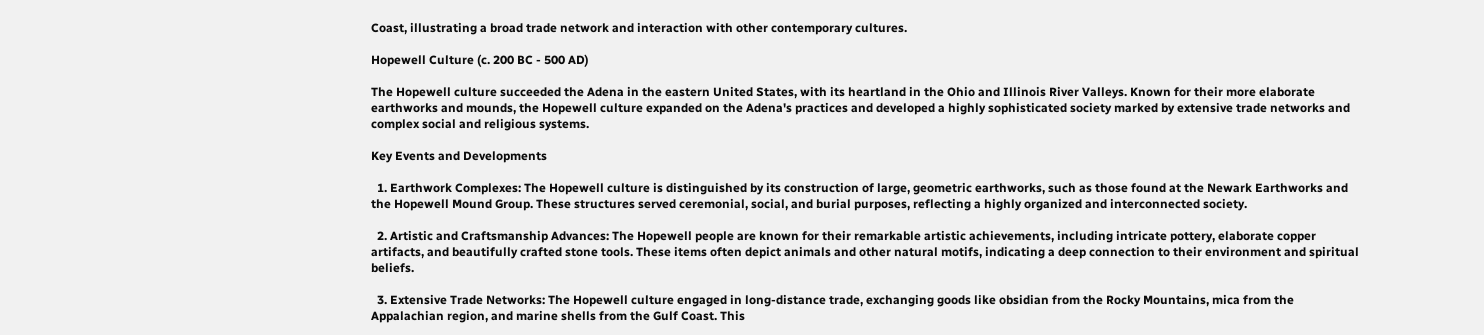Coast, illustrating a broad trade network and interaction with other contemporary cultures.

Hopewell Culture (c. 200 BC - 500 AD)

The Hopewell culture succeeded the Adena in the eastern United States, with its heartland in the Ohio and Illinois River Valleys. Known for their more elaborate earthworks and mounds, the Hopewell culture expanded on the Adena's practices and developed a highly sophisticated society marked by extensive trade networks and complex social and religious systems.

Key Events and Developments

  1. Earthwork Complexes: The Hopewell culture is distinguished by its construction of large, geometric earthworks, such as those found at the Newark Earthworks and the Hopewell Mound Group. These structures served ceremonial, social, and burial purposes, reflecting a highly organized and interconnected society.

  2. Artistic and Craftsmanship Advances: The Hopewell people are known for their remarkable artistic achievements, including intricate pottery, elaborate copper artifacts, and beautifully crafted stone tools. These items often depict animals and other natural motifs, indicating a deep connection to their environment and spiritual beliefs.

  3. Extensive Trade Networks: The Hopewell culture engaged in long-distance trade, exchanging goods like obsidian from the Rocky Mountains, mica from the Appalachian region, and marine shells from the Gulf Coast. This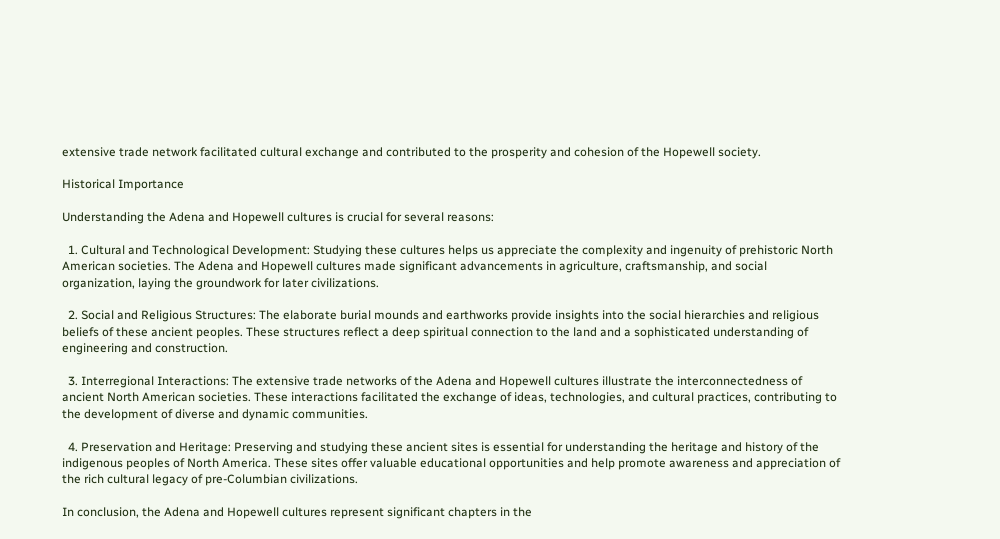extensive trade network facilitated cultural exchange and contributed to the prosperity and cohesion of the Hopewell society.

Historical Importance

Understanding the Adena and Hopewell cultures is crucial for several reasons:

  1. Cultural and Technological Development: Studying these cultures helps us appreciate the complexity and ingenuity of prehistoric North American societies. The Adena and Hopewell cultures made significant advancements in agriculture, craftsmanship, and social organization, laying the groundwork for later civilizations.

  2. Social and Religious Structures: The elaborate burial mounds and earthworks provide insights into the social hierarchies and religious beliefs of these ancient peoples. These structures reflect a deep spiritual connection to the land and a sophisticated understanding of engineering and construction.

  3. Interregional Interactions: The extensive trade networks of the Adena and Hopewell cultures illustrate the interconnectedness of ancient North American societies. These interactions facilitated the exchange of ideas, technologies, and cultural practices, contributing to the development of diverse and dynamic communities.

  4. Preservation and Heritage: Preserving and studying these ancient sites is essential for understanding the heritage and history of the indigenous peoples of North America. These sites offer valuable educational opportunities and help promote awareness and appreciation of the rich cultural legacy of pre-Columbian civilizations.

In conclusion, the Adena and Hopewell cultures represent significant chapters in the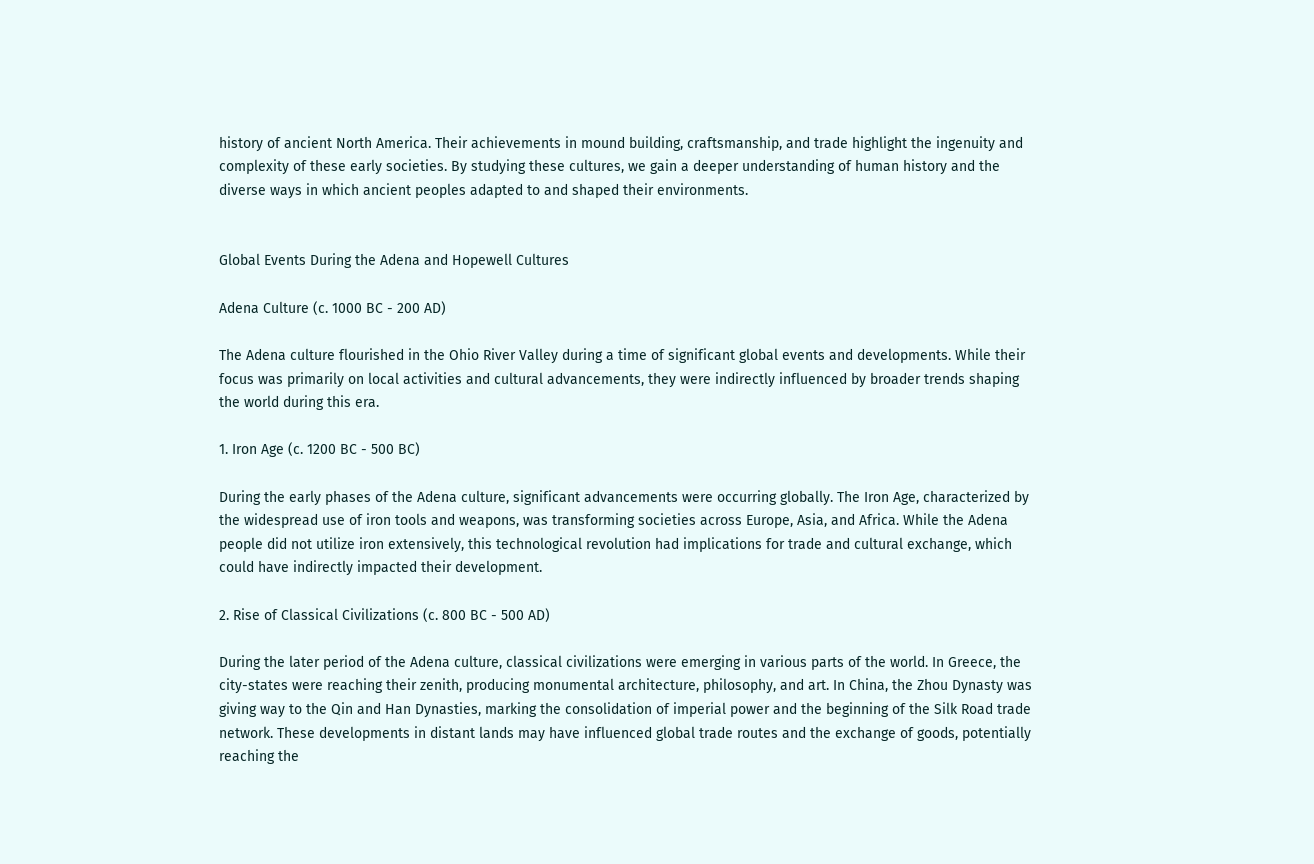history of ancient North America. Their achievements in mound building, craftsmanship, and trade highlight the ingenuity and complexity of these early societies. By studying these cultures, we gain a deeper understanding of human history and the diverse ways in which ancient peoples adapted to and shaped their environments.


Global Events During the Adena and Hopewell Cultures

Adena Culture (c. 1000 BC - 200 AD)

The Adena culture flourished in the Ohio River Valley during a time of significant global events and developments. While their focus was primarily on local activities and cultural advancements, they were indirectly influenced by broader trends shaping the world during this era.

1. Iron Age (c. 1200 BC - 500 BC)

During the early phases of the Adena culture, significant advancements were occurring globally. The Iron Age, characterized by the widespread use of iron tools and weapons, was transforming societies across Europe, Asia, and Africa. While the Adena people did not utilize iron extensively, this technological revolution had implications for trade and cultural exchange, which could have indirectly impacted their development.

2. Rise of Classical Civilizations (c. 800 BC - 500 AD)

During the later period of the Adena culture, classical civilizations were emerging in various parts of the world. In Greece, the city-states were reaching their zenith, producing monumental architecture, philosophy, and art. In China, the Zhou Dynasty was giving way to the Qin and Han Dynasties, marking the consolidation of imperial power and the beginning of the Silk Road trade network. These developments in distant lands may have influenced global trade routes and the exchange of goods, potentially reaching the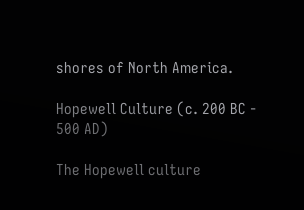shores of North America.

Hopewell Culture (c. 200 BC - 500 AD)

The Hopewell culture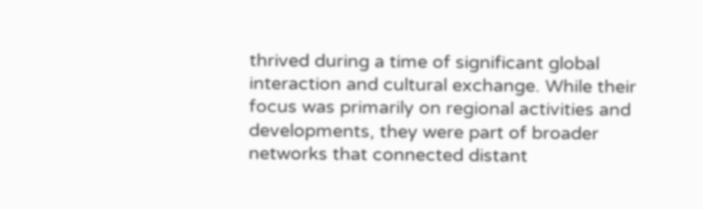thrived during a time of significant global interaction and cultural exchange. While their focus was primarily on regional activities and developments, they were part of broader networks that connected distant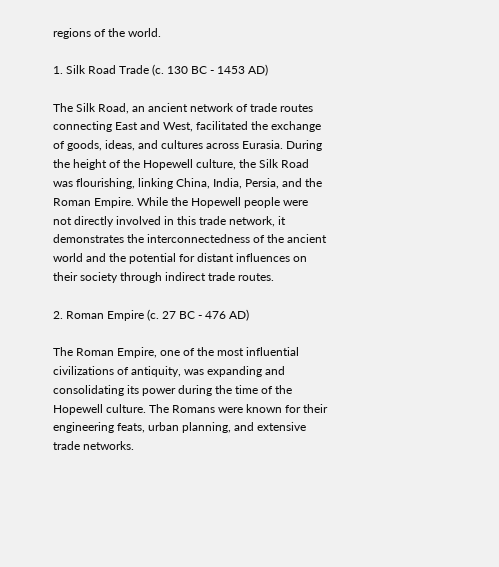regions of the world.

1. Silk Road Trade (c. 130 BC - 1453 AD)

The Silk Road, an ancient network of trade routes connecting East and West, facilitated the exchange of goods, ideas, and cultures across Eurasia. During the height of the Hopewell culture, the Silk Road was flourishing, linking China, India, Persia, and the Roman Empire. While the Hopewell people were not directly involved in this trade network, it demonstrates the interconnectedness of the ancient world and the potential for distant influences on their society through indirect trade routes.

2. Roman Empire (c. 27 BC - 476 AD)

The Roman Empire, one of the most influential civilizations of antiquity, was expanding and consolidating its power during the time of the Hopewell culture. The Romans were known for their engineering feats, urban planning, and extensive trade networks.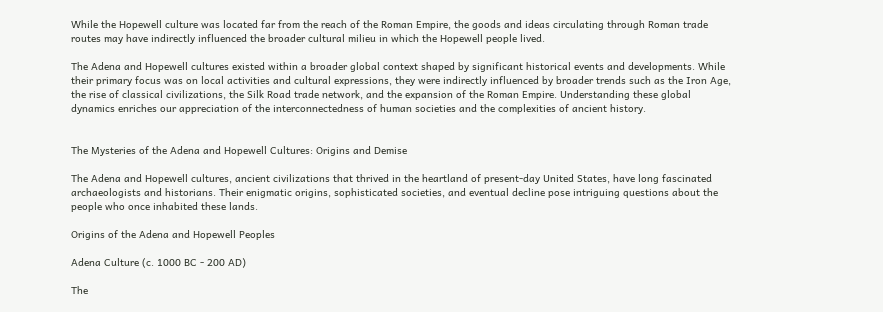While the Hopewell culture was located far from the reach of the Roman Empire, the goods and ideas circulating through Roman trade routes may have indirectly influenced the broader cultural milieu in which the Hopewell people lived.

The Adena and Hopewell cultures existed within a broader global context shaped by significant historical events and developments. While their primary focus was on local activities and cultural expressions, they were indirectly influenced by broader trends such as the Iron Age, the rise of classical civilizations, the Silk Road trade network, and the expansion of the Roman Empire. Understanding these global dynamics enriches our appreciation of the interconnectedness of human societies and the complexities of ancient history.


The Mysteries of the Adena and Hopewell Cultures: Origins and Demise

The Adena and Hopewell cultures, ancient civilizations that thrived in the heartland of present-day United States, have long fascinated archaeologists and historians. Their enigmatic origins, sophisticated societies, and eventual decline pose intriguing questions about the people who once inhabited these lands.

Origins of the Adena and Hopewell Peoples

Adena Culture (c. 1000 BC - 200 AD)

The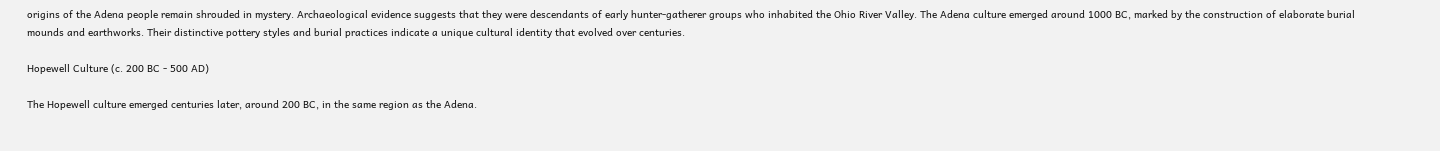origins of the Adena people remain shrouded in mystery. Archaeological evidence suggests that they were descendants of early hunter-gatherer groups who inhabited the Ohio River Valley. The Adena culture emerged around 1000 BC, marked by the construction of elaborate burial mounds and earthworks. Their distinctive pottery styles and burial practices indicate a unique cultural identity that evolved over centuries.

Hopewell Culture (c. 200 BC - 500 AD)

The Hopewell culture emerged centuries later, around 200 BC, in the same region as the Adena.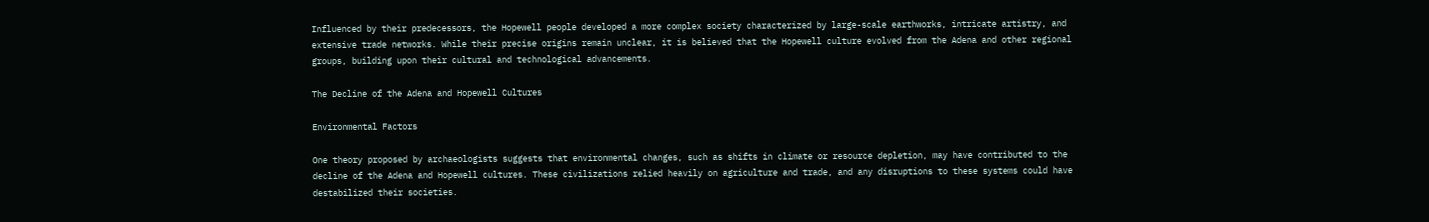Influenced by their predecessors, the Hopewell people developed a more complex society characterized by large-scale earthworks, intricate artistry, and extensive trade networks. While their precise origins remain unclear, it is believed that the Hopewell culture evolved from the Adena and other regional groups, building upon their cultural and technological advancements.

The Decline of the Adena and Hopewell Cultures

Environmental Factors

One theory proposed by archaeologists suggests that environmental changes, such as shifts in climate or resource depletion, may have contributed to the decline of the Adena and Hopewell cultures. These civilizations relied heavily on agriculture and trade, and any disruptions to these systems could have destabilized their societies.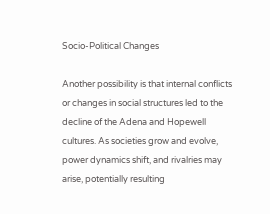Socio-Political Changes

Another possibility is that internal conflicts or changes in social structures led to the decline of the Adena and Hopewell cultures. As societies grow and evolve, power dynamics shift, and rivalries may arise, potentially resulting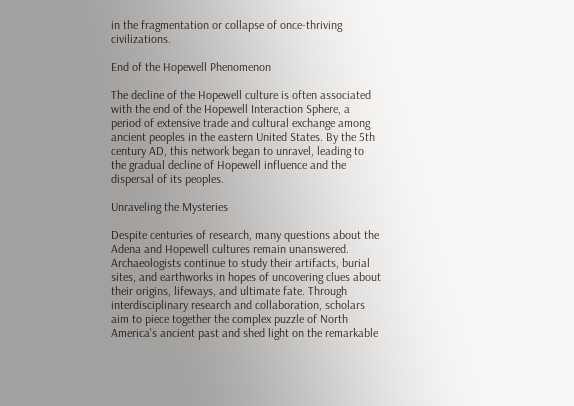in the fragmentation or collapse of once-thriving civilizations.

End of the Hopewell Phenomenon

The decline of the Hopewell culture is often associated with the end of the Hopewell Interaction Sphere, a period of extensive trade and cultural exchange among ancient peoples in the eastern United States. By the 5th century AD, this network began to unravel, leading to the gradual decline of Hopewell influence and the dispersal of its peoples.

Unraveling the Mysteries

Despite centuries of research, many questions about the Adena and Hopewell cultures remain unanswered. Archaeologists continue to study their artifacts, burial sites, and earthworks in hopes of uncovering clues about their origins, lifeways, and ultimate fate. Through interdisciplinary research and collaboration, scholars aim to piece together the complex puzzle of North America's ancient past and shed light on the remarkable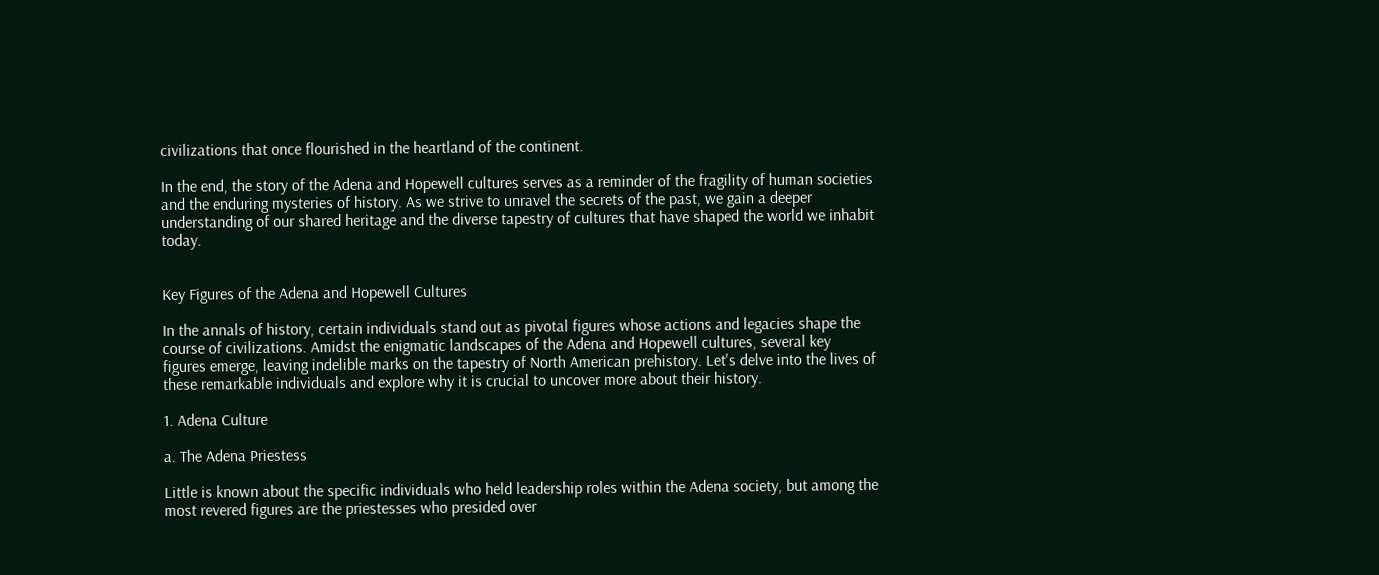civilizations that once flourished in the heartland of the continent.

In the end, the story of the Adena and Hopewell cultures serves as a reminder of the fragility of human societies and the enduring mysteries of history. As we strive to unravel the secrets of the past, we gain a deeper understanding of our shared heritage and the diverse tapestry of cultures that have shaped the world we inhabit today.


Key Figures of the Adena and Hopewell Cultures

In the annals of history, certain individuals stand out as pivotal figures whose actions and legacies shape the course of civilizations. Amidst the enigmatic landscapes of the Adena and Hopewell cultures, several key figures emerge, leaving indelible marks on the tapestry of North American prehistory. Let's delve into the lives of these remarkable individuals and explore why it is crucial to uncover more about their history.

1. Adena Culture

a. The Adena Priestess

Little is known about the specific individuals who held leadership roles within the Adena society, but among the most revered figures are the priestesses who presided over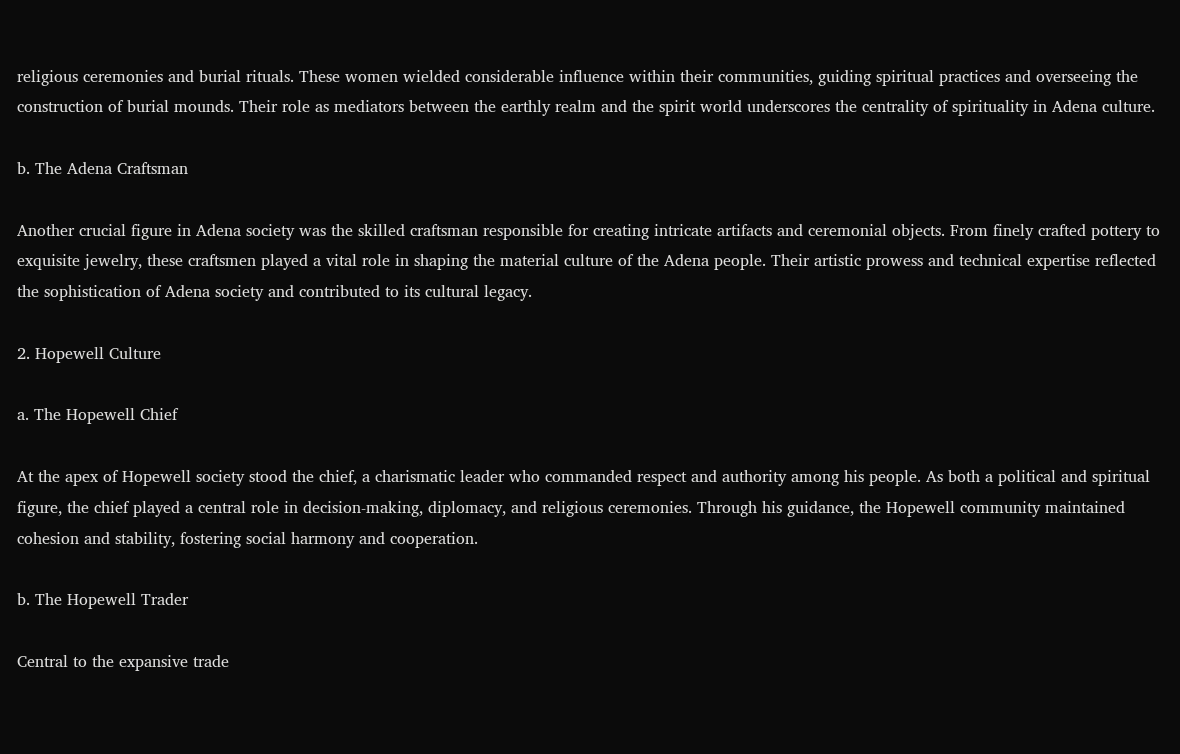religious ceremonies and burial rituals. These women wielded considerable influence within their communities, guiding spiritual practices and overseeing the construction of burial mounds. Their role as mediators between the earthly realm and the spirit world underscores the centrality of spirituality in Adena culture.

b. The Adena Craftsman

Another crucial figure in Adena society was the skilled craftsman responsible for creating intricate artifacts and ceremonial objects. From finely crafted pottery to exquisite jewelry, these craftsmen played a vital role in shaping the material culture of the Adena people. Their artistic prowess and technical expertise reflected the sophistication of Adena society and contributed to its cultural legacy.

2. Hopewell Culture

a. The Hopewell Chief

At the apex of Hopewell society stood the chief, a charismatic leader who commanded respect and authority among his people. As both a political and spiritual figure, the chief played a central role in decision-making, diplomacy, and religious ceremonies. Through his guidance, the Hopewell community maintained cohesion and stability, fostering social harmony and cooperation.

b. The Hopewell Trader

Central to the expansive trade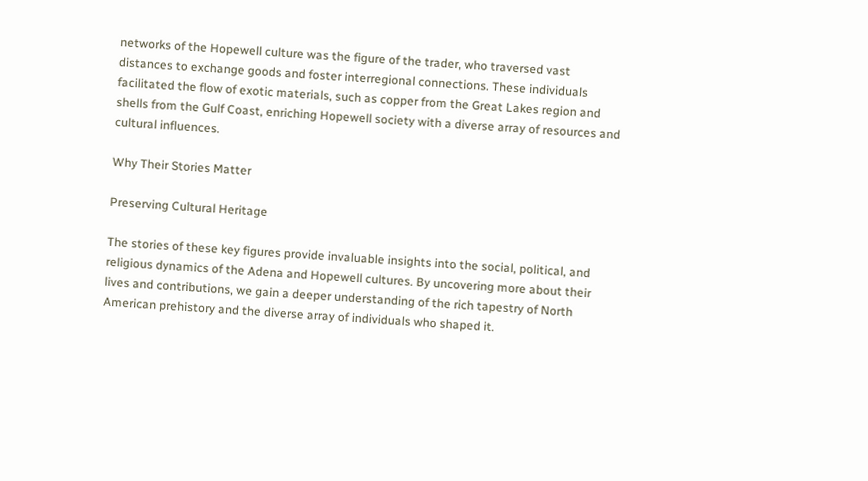networks of the Hopewell culture was the figure of the trader, who traversed vast distances to exchange goods and foster interregional connections. These individuals facilitated the flow of exotic materials, such as copper from the Great Lakes region and shells from the Gulf Coast, enriching Hopewell society with a diverse array of resources and cultural influences.

Why Their Stories Matter

Preserving Cultural Heritage

The stories of these key figures provide invaluable insights into the social, political, and religious dynamics of the Adena and Hopewell cultures. By uncovering more about their lives and contributions, we gain a deeper understanding of the rich tapestry of North American prehistory and the diverse array of individuals who shaped it.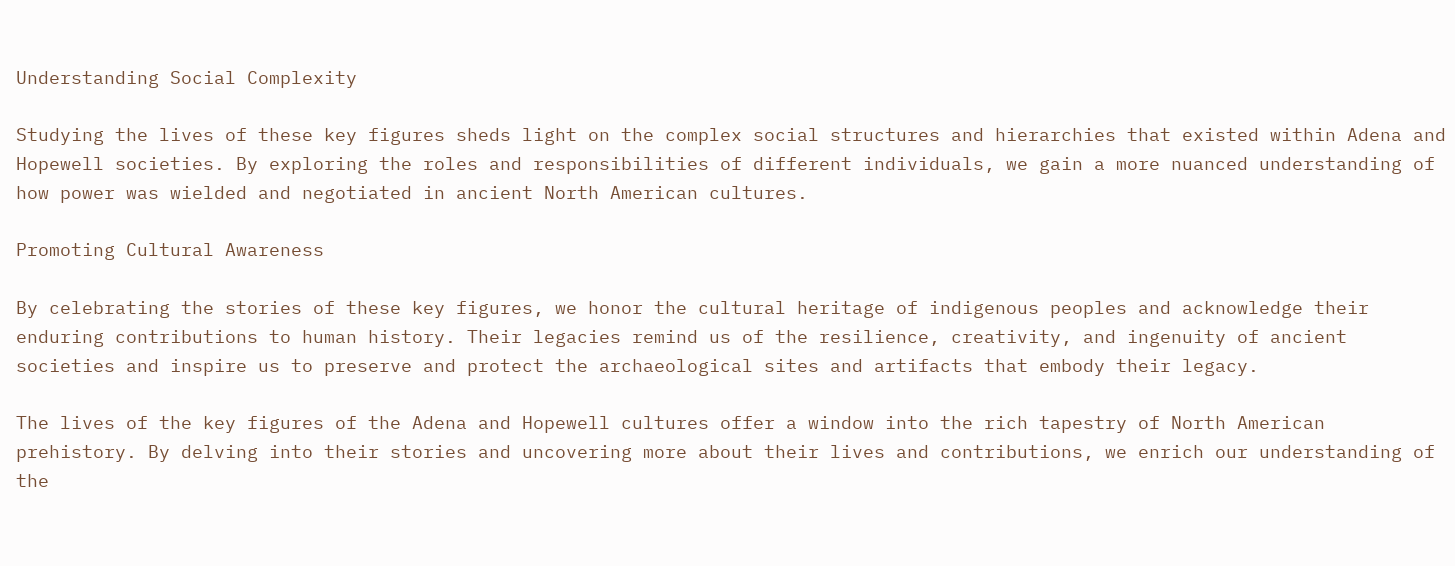Understanding Social Complexity

Studying the lives of these key figures sheds light on the complex social structures and hierarchies that existed within Adena and Hopewell societies. By exploring the roles and responsibilities of different individuals, we gain a more nuanced understanding of how power was wielded and negotiated in ancient North American cultures.

Promoting Cultural Awareness

By celebrating the stories of these key figures, we honor the cultural heritage of indigenous peoples and acknowledge their enduring contributions to human history. Their legacies remind us of the resilience, creativity, and ingenuity of ancient societies and inspire us to preserve and protect the archaeological sites and artifacts that embody their legacy.

The lives of the key figures of the Adena and Hopewell cultures offer a window into the rich tapestry of North American prehistory. By delving into their stories and uncovering more about their lives and contributions, we enrich our understanding of the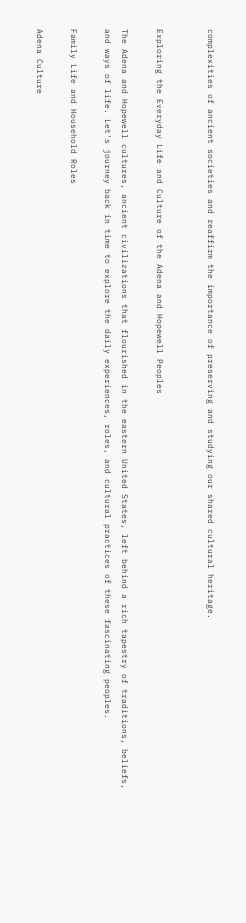complexities of ancient societies and reaffirm the importance of preserving and studying our shared cultural heritage.


Exploring the Everyday Life and Culture of the Adena and Hopewell Peoples

The Adena and Hopewell cultures, ancient civilizations that flourished in the eastern United States, left behind a rich tapestry of traditions, beliefs, and ways of life. Let's journey back in time to explore the daily experiences, roles, and cultural practices of these fascinating peoples.

Family Life and Household Roles

Adena Culture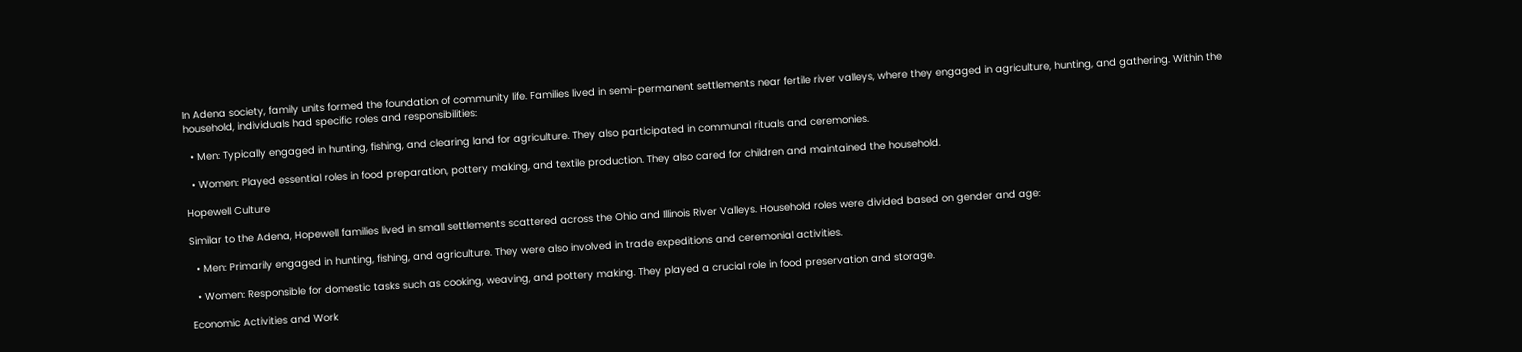In Adena society, family units formed the foundation of community life. Families lived in semi-permanent settlements near fertile river valleys, where they engaged in agriculture, hunting, and gathering. Within the household, individuals had specific roles and responsibilities:

  • Men: Typically engaged in hunting, fishing, and clearing land for agriculture. They also participated in communal rituals and ceremonies.

  • Women: Played essential roles in food preparation, pottery making, and textile production. They also cared for children and maintained the household.

Hopewell Culture

Similar to the Adena, Hopewell families lived in small settlements scattered across the Ohio and Illinois River Valleys. Household roles were divided based on gender and age:

  • Men: Primarily engaged in hunting, fishing, and agriculture. They were also involved in trade expeditions and ceremonial activities.

  • Women: Responsible for domestic tasks such as cooking, weaving, and pottery making. They played a crucial role in food preservation and storage.

Economic Activities and Work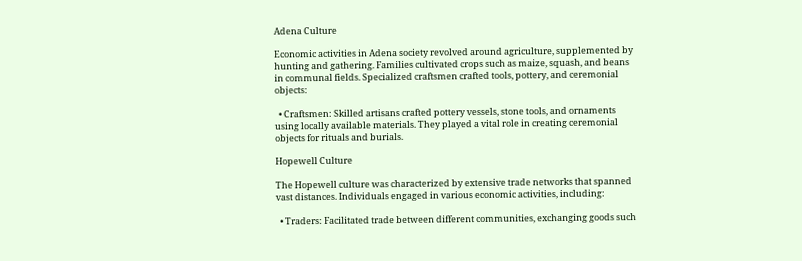Adena Culture

Economic activities in Adena society revolved around agriculture, supplemented by hunting and gathering. Families cultivated crops such as maize, squash, and beans in communal fields. Specialized craftsmen crafted tools, pottery, and ceremonial objects:

  • Craftsmen: Skilled artisans crafted pottery vessels, stone tools, and ornaments using locally available materials. They played a vital role in creating ceremonial objects for rituals and burials.

Hopewell Culture

The Hopewell culture was characterized by extensive trade networks that spanned vast distances. Individuals engaged in various economic activities, including:

  • Traders: Facilitated trade between different communities, exchanging goods such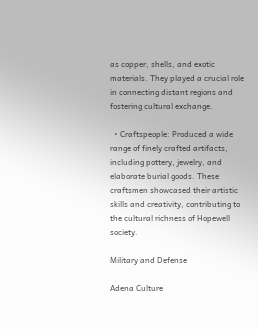as copper, shells, and exotic materials. They played a crucial role in connecting distant regions and fostering cultural exchange.

  • Craftspeople: Produced a wide range of finely crafted artifacts, including pottery, jewelry, and elaborate burial goods. These craftsmen showcased their artistic skills and creativity, contributing to the cultural richness of Hopewell society.

Military and Defense

Adena Culture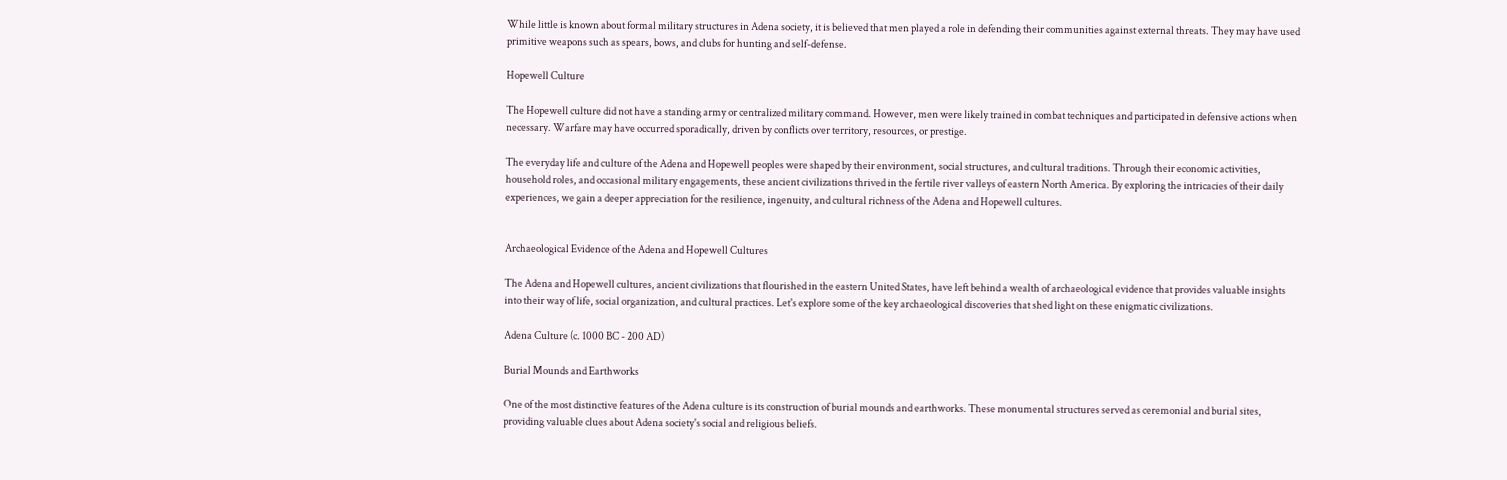While little is known about formal military structures in Adena society, it is believed that men played a role in defending their communities against external threats. They may have used primitive weapons such as spears, bows, and clubs for hunting and self-defense.

Hopewell Culture

The Hopewell culture did not have a standing army or centralized military command. However, men were likely trained in combat techniques and participated in defensive actions when necessary. Warfare may have occurred sporadically, driven by conflicts over territory, resources, or prestige.

The everyday life and culture of the Adena and Hopewell peoples were shaped by their environment, social structures, and cultural traditions. Through their economic activities, household roles, and occasional military engagements, these ancient civilizations thrived in the fertile river valleys of eastern North America. By exploring the intricacies of their daily experiences, we gain a deeper appreciation for the resilience, ingenuity, and cultural richness of the Adena and Hopewell cultures.


Archaeological Evidence of the Adena and Hopewell Cultures

The Adena and Hopewell cultures, ancient civilizations that flourished in the eastern United States, have left behind a wealth of archaeological evidence that provides valuable insights into their way of life, social organization, and cultural practices. Let's explore some of the key archaeological discoveries that shed light on these enigmatic civilizations.

Adena Culture (c. 1000 BC - 200 AD)

Burial Mounds and Earthworks

One of the most distinctive features of the Adena culture is its construction of burial mounds and earthworks. These monumental structures served as ceremonial and burial sites, providing valuable clues about Adena society's social and religious beliefs.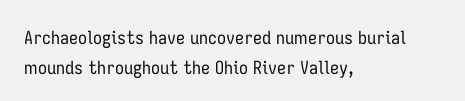Archaeologists have uncovered numerous burial mounds throughout the Ohio River Valley,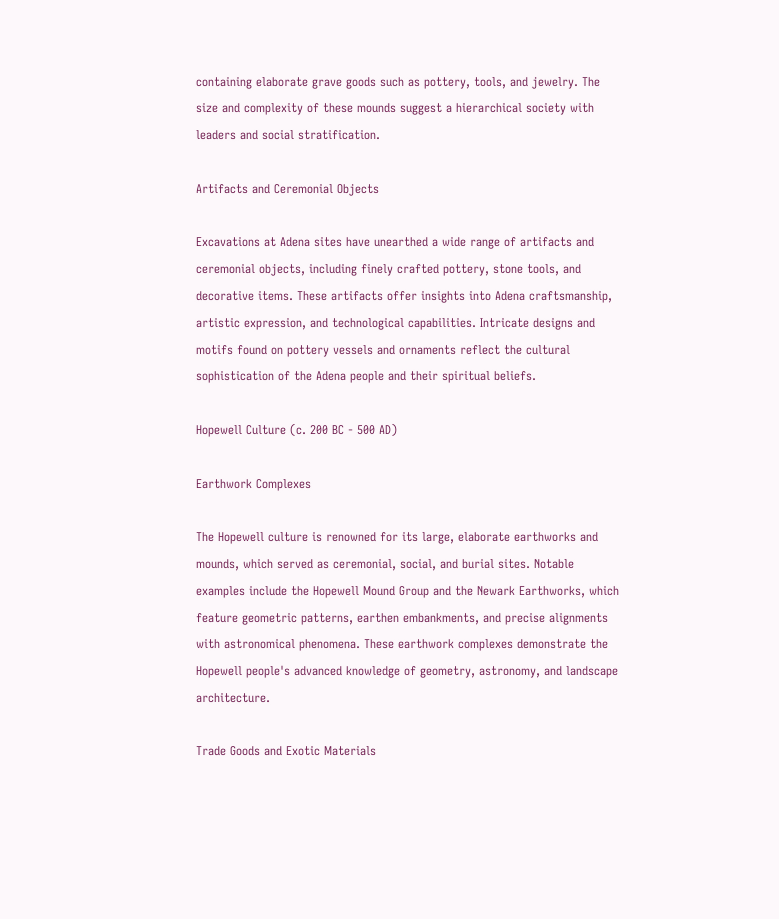containing elaborate grave goods such as pottery, tools, and jewelry. The size and complexity of these mounds suggest a hierarchical society with leaders and social stratification.

Artifacts and Ceremonial Objects

Excavations at Adena sites have unearthed a wide range of artifacts and ceremonial objects, including finely crafted pottery, stone tools, and decorative items. These artifacts offer insights into Adena craftsmanship, artistic expression, and technological capabilities. Intricate designs and motifs found on pottery vessels and ornaments reflect the cultural sophistication of the Adena people and their spiritual beliefs.

Hopewell Culture (c. 200 BC - 500 AD)

Earthwork Complexes

The Hopewell culture is renowned for its large, elaborate earthworks and mounds, which served as ceremonial, social, and burial sites. Notable examples include the Hopewell Mound Group and the Newark Earthworks, which feature geometric patterns, earthen embankments, and precise alignments with astronomical phenomena. These earthwork complexes demonstrate the Hopewell people's advanced knowledge of geometry, astronomy, and landscape architecture.

Trade Goods and Exotic Materials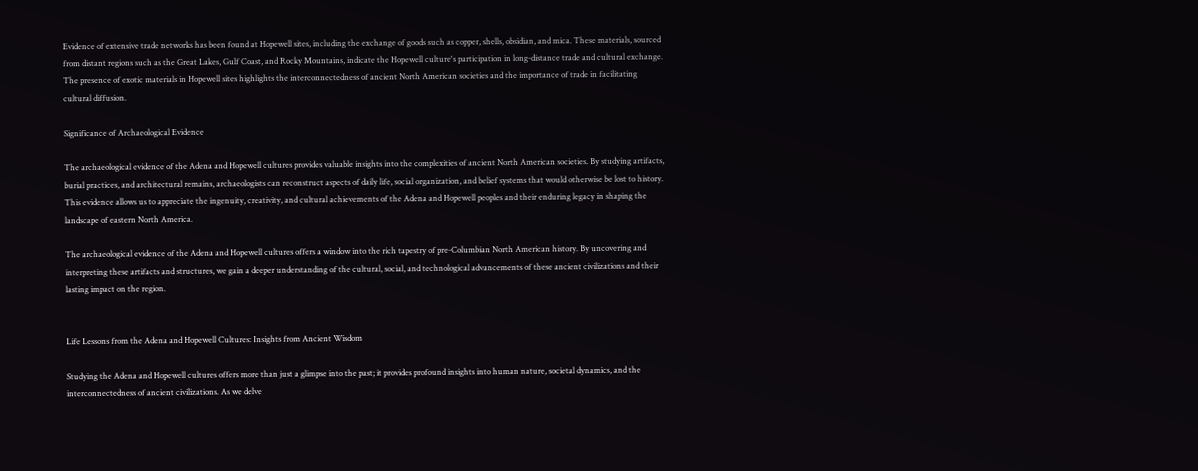Evidence of extensive trade networks has been found at Hopewell sites, including the exchange of goods such as copper, shells, obsidian, and mica. These materials, sourced from distant regions such as the Great Lakes, Gulf Coast, and Rocky Mountains, indicate the Hopewell culture's participation in long-distance trade and cultural exchange. The presence of exotic materials in Hopewell sites highlights the interconnectedness of ancient North American societies and the importance of trade in facilitating cultural diffusion.

Significance of Archaeological Evidence

The archaeological evidence of the Adena and Hopewell cultures provides valuable insights into the complexities of ancient North American societies. By studying artifacts, burial practices, and architectural remains, archaeologists can reconstruct aspects of daily life, social organization, and belief systems that would otherwise be lost to history. This evidence allows us to appreciate the ingenuity, creativity, and cultural achievements of the Adena and Hopewell peoples and their enduring legacy in shaping the landscape of eastern North America.

The archaeological evidence of the Adena and Hopewell cultures offers a window into the rich tapestry of pre-Columbian North American history. By uncovering and interpreting these artifacts and structures, we gain a deeper understanding of the cultural, social, and technological advancements of these ancient civilizations and their lasting impact on the region.


Life Lessons from the Adena and Hopewell Cultures: Insights from Ancient Wisdom

Studying the Adena and Hopewell cultures offers more than just a glimpse into the past; it provides profound insights into human nature, societal dynamics, and the interconnectedness of ancient civilizations. As we delve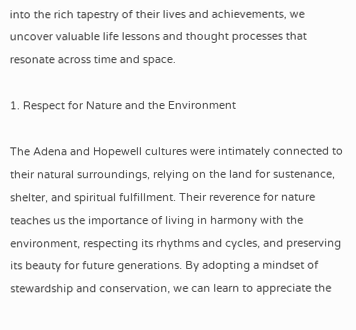into the rich tapestry of their lives and achievements, we uncover valuable life lessons and thought processes that resonate across time and space.

1. Respect for Nature and the Environment

The Adena and Hopewell cultures were intimately connected to their natural surroundings, relying on the land for sustenance, shelter, and spiritual fulfillment. Their reverence for nature teaches us the importance of living in harmony with the environment, respecting its rhythms and cycles, and preserving its beauty for future generations. By adopting a mindset of stewardship and conservation, we can learn to appreciate the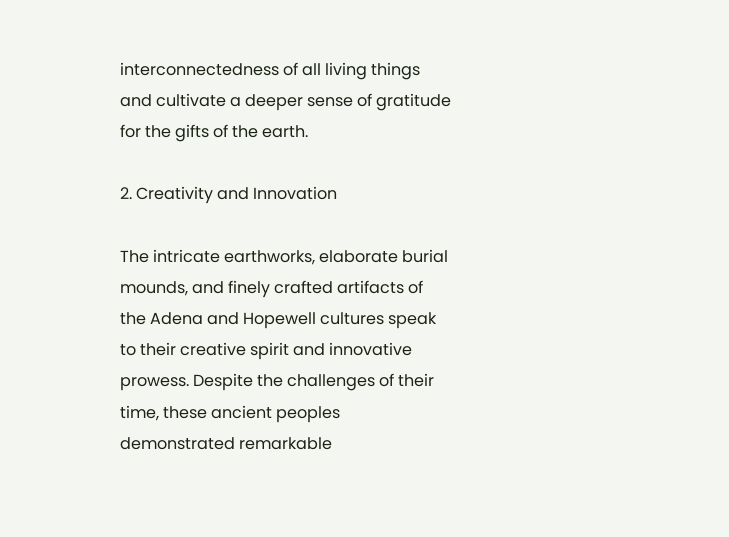interconnectedness of all living things and cultivate a deeper sense of gratitude for the gifts of the earth.

2. Creativity and Innovation

The intricate earthworks, elaborate burial mounds, and finely crafted artifacts of the Adena and Hopewell cultures speak to their creative spirit and innovative prowess. Despite the challenges of their time, these ancient peoples demonstrated remarkable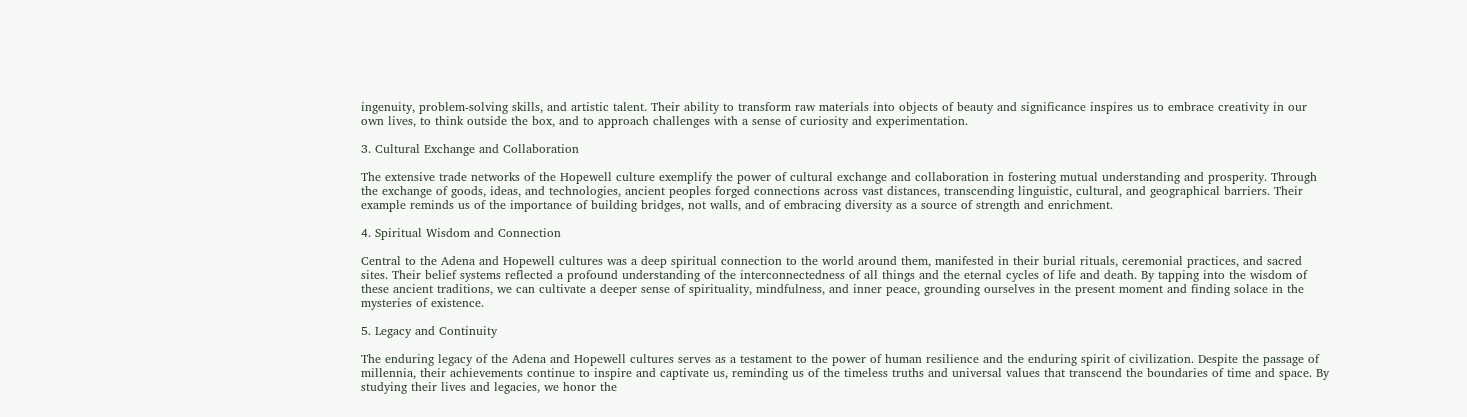ingenuity, problem-solving skills, and artistic talent. Their ability to transform raw materials into objects of beauty and significance inspires us to embrace creativity in our own lives, to think outside the box, and to approach challenges with a sense of curiosity and experimentation.

3. Cultural Exchange and Collaboration

The extensive trade networks of the Hopewell culture exemplify the power of cultural exchange and collaboration in fostering mutual understanding and prosperity. Through the exchange of goods, ideas, and technologies, ancient peoples forged connections across vast distances, transcending linguistic, cultural, and geographical barriers. Their example reminds us of the importance of building bridges, not walls, and of embracing diversity as a source of strength and enrichment.

4. Spiritual Wisdom and Connection

Central to the Adena and Hopewell cultures was a deep spiritual connection to the world around them, manifested in their burial rituals, ceremonial practices, and sacred sites. Their belief systems reflected a profound understanding of the interconnectedness of all things and the eternal cycles of life and death. By tapping into the wisdom of these ancient traditions, we can cultivate a deeper sense of spirituality, mindfulness, and inner peace, grounding ourselves in the present moment and finding solace in the mysteries of existence.

5. Legacy and Continuity

The enduring legacy of the Adena and Hopewell cultures serves as a testament to the power of human resilience and the enduring spirit of civilization. Despite the passage of millennia, their achievements continue to inspire and captivate us, reminding us of the timeless truths and universal values that transcend the boundaries of time and space. By studying their lives and legacies, we honor the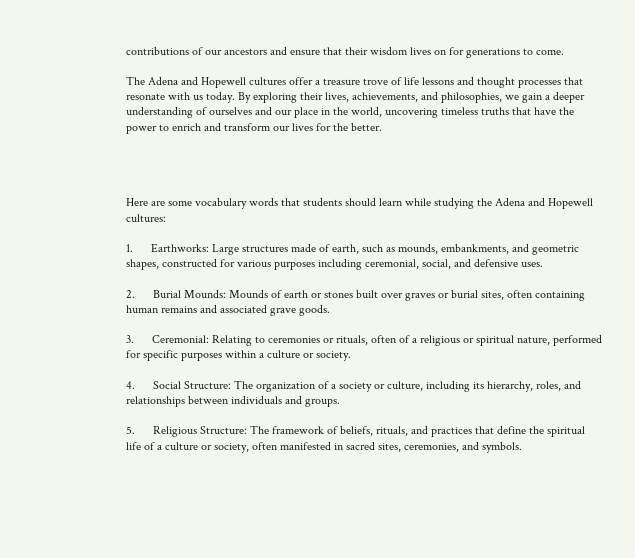contributions of our ancestors and ensure that their wisdom lives on for generations to come.

The Adena and Hopewell cultures offer a treasure trove of life lessons and thought processes that resonate with us today. By exploring their lives, achievements, and philosophies, we gain a deeper understanding of ourselves and our place in the world, uncovering timeless truths that have the power to enrich and transform our lives for the better.




Here are some vocabulary words that students should learn while studying the Adena and Hopewell cultures:

1.      Earthworks: Large structures made of earth, such as mounds, embankments, and geometric shapes, constructed for various purposes including ceremonial, social, and defensive uses.

2.      Burial Mounds: Mounds of earth or stones built over graves or burial sites, often containing human remains and associated grave goods.

3.      Ceremonial: Relating to ceremonies or rituals, often of a religious or spiritual nature, performed for specific purposes within a culture or society.

4.      Social Structure: The organization of a society or culture, including its hierarchy, roles, and relationships between individuals and groups.

5.      Religious Structure: The framework of beliefs, rituals, and practices that define the spiritual life of a culture or society, often manifested in sacred sites, ceremonies, and symbols.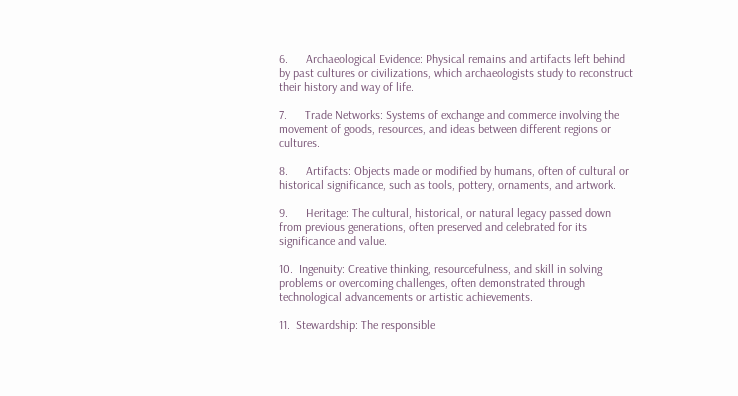6.      Archaeological Evidence: Physical remains and artifacts left behind by past cultures or civilizations, which archaeologists study to reconstruct their history and way of life.

7.      Trade Networks: Systems of exchange and commerce involving the movement of goods, resources, and ideas between different regions or cultures.

8.      Artifacts: Objects made or modified by humans, often of cultural or historical significance, such as tools, pottery, ornaments, and artwork.

9.      Heritage: The cultural, historical, or natural legacy passed down from previous generations, often preserved and celebrated for its significance and value.

10.  Ingenuity: Creative thinking, resourcefulness, and skill in solving problems or overcoming challenges, often demonstrated through technological advancements or artistic achievements.

11.  Stewardship: The responsible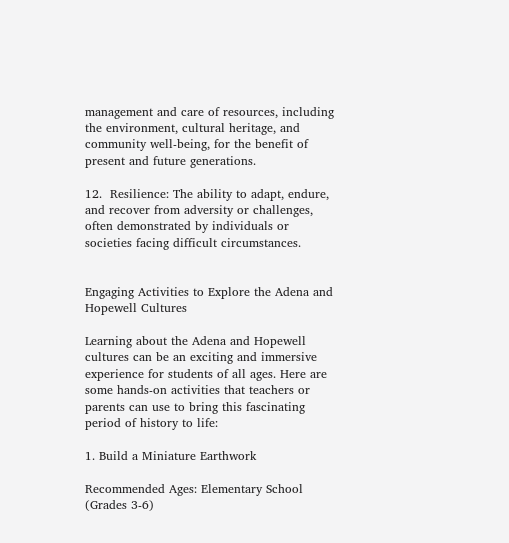management and care of resources, including the environment, cultural heritage, and community well-being, for the benefit of present and future generations.

12.  Resilience: The ability to adapt, endure, and recover from adversity or challenges, often demonstrated by individuals or societies facing difficult circumstances.


Engaging Activities to Explore the Adena and Hopewell Cultures

Learning about the Adena and Hopewell cultures can be an exciting and immersive experience for students of all ages. Here are some hands-on activities that teachers or parents can use to bring this fascinating period of history to life:

1. Build a Miniature Earthwork

Recommended Ages: Elementary School (Grades 3-6)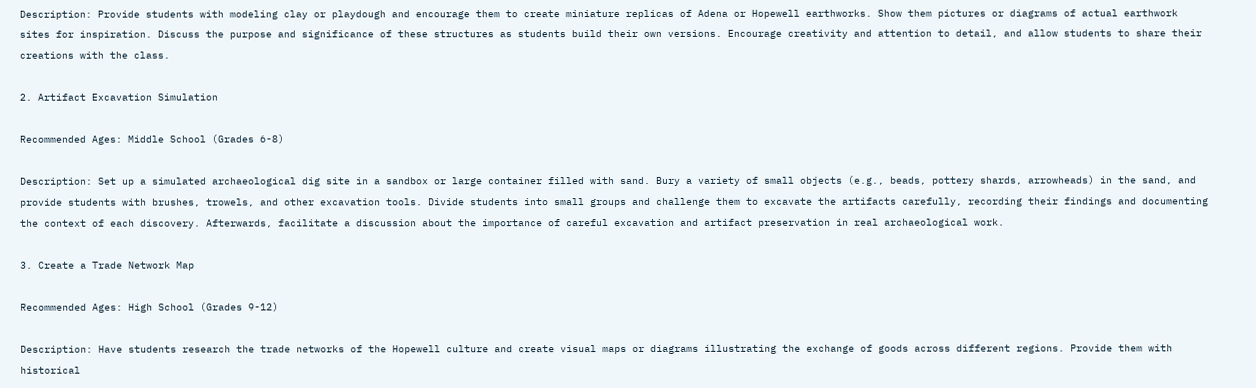Description: Provide students with modeling clay or playdough and encourage them to create miniature replicas of Adena or Hopewell earthworks. Show them pictures or diagrams of actual earthwork sites for inspiration. Discuss the purpose and significance of these structures as students build their own versions. Encourage creativity and attention to detail, and allow students to share their creations with the class.

2. Artifact Excavation Simulation

Recommended Ages: Middle School (Grades 6-8)

Description: Set up a simulated archaeological dig site in a sandbox or large container filled with sand. Bury a variety of small objects (e.g., beads, pottery shards, arrowheads) in the sand, and provide students with brushes, trowels, and other excavation tools. Divide students into small groups and challenge them to excavate the artifacts carefully, recording their findings and documenting the context of each discovery. Afterwards, facilitate a discussion about the importance of careful excavation and artifact preservation in real archaeological work.

3. Create a Trade Network Map

Recommended Ages: High School (Grades 9-12)

Description: Have students research the trade networks of the Hopewell culture and create visual maps or diagrams illustrating the exchange of goods across different regions. Provide them with historical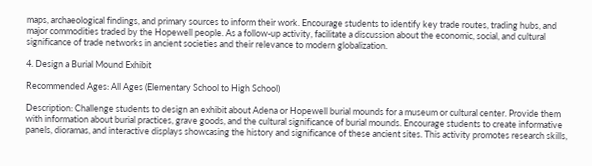maps, archaeological findings, and primary sources to inform their work. Encourage students to identify key trade routes, trading hubs, and major commodities traded by the Hopewell people. As a follow-up activity, facilitate a discussion about the economic, social, and cultural significance of trade networks in ancient societies and their relevance to modern globalization.

4. Design a Burial Mound Exhibit

Recommended Ages: All Ages (Elementary School to High School)

Description: Challenge students to design an exhibit about Adena or Hopewell burial mounds for a museum or cultural center. Provide them with information about burial practices, grave goods, and the cultural significance of burial mounds. Encourage students to create informative panels, dioramas, and interactive displays showcasing the history and significance of these ancient sites. This activity promotes research skills,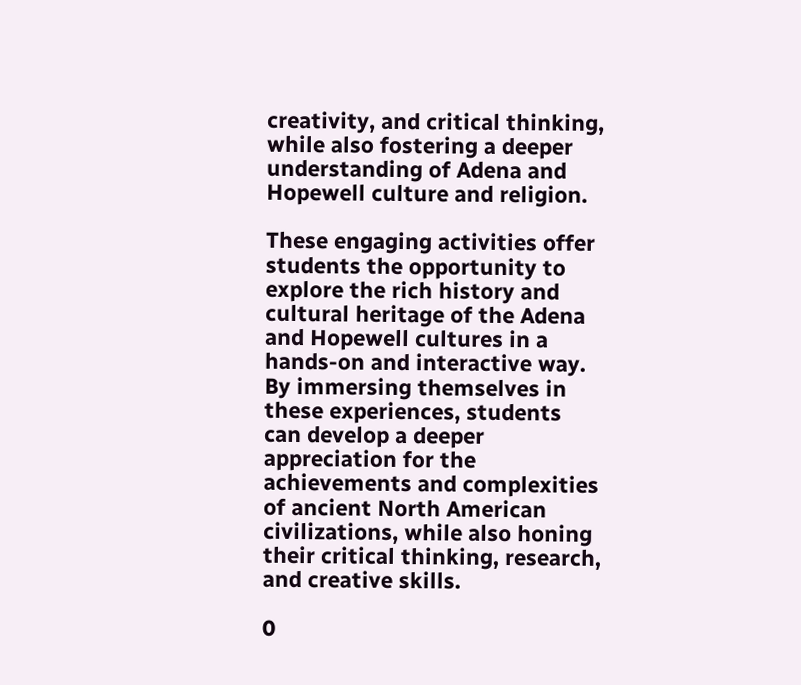creativity, and critical thinking, while also fostering a deeper understanding of Adena and Hopewell culture and religion.

These engaging activities offer students the opportunity to explore the rich history and cultural heritage of the Adena and Hopewell cultures in a hands-on and interactive way. By immersing themselves in these experiences, students can develop a deeper appreciation for the achievements and complexities of ancient North American civilizations, while also honing their critical thinking, research, and creative skills.

0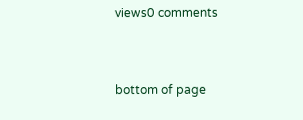views0 comments


bottom of page